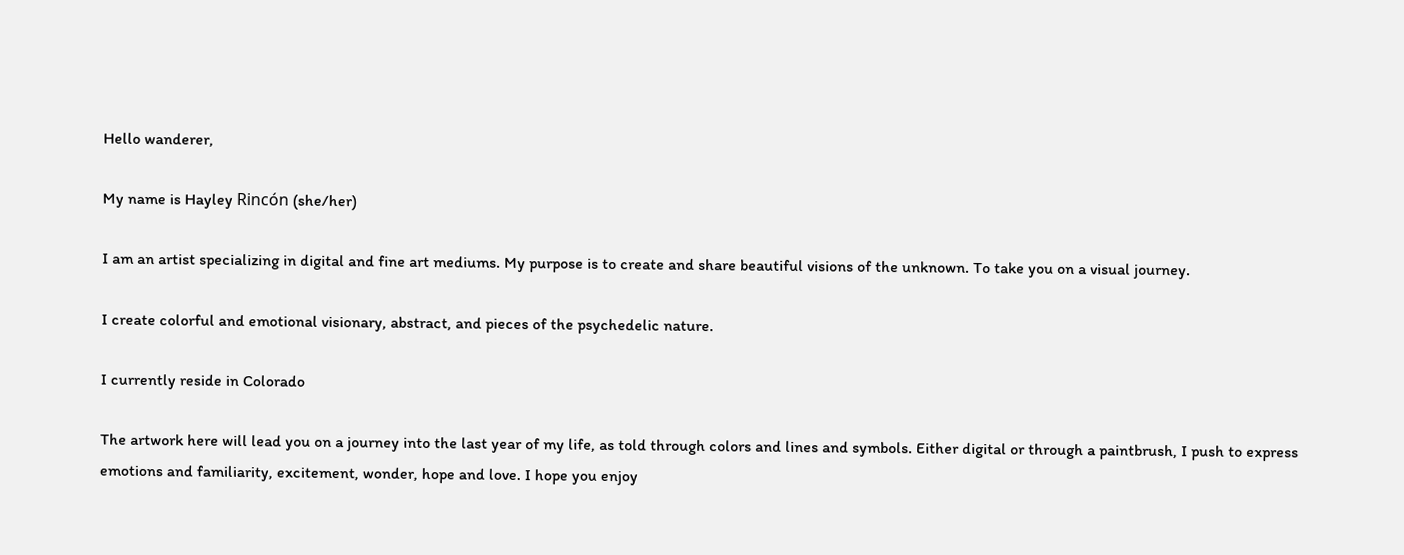Hello wanderer,

My name is Hayley Rincón (she/her)

I am an artist specializing in digital and fine art mediums. My purpose is to create and share beautiful visions of the unknown. To take you on a visual journey.

I create colorful and emotional visionary, abstract, and pieces of the psychedelic nature.

I currently reside in Colorado

The artwork here will lead you on a journey into the last year of my life, as told through colors and lines and symbols. Either digital or through a paintbrush, I push to express emotions and familiarity, excitement, wonder, hope and love. I hope you enjoy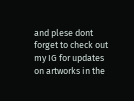and plese dont forget to check out my IG for updates on artworks in the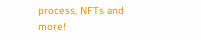process, NFTs and more!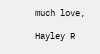much love,

Hayley R